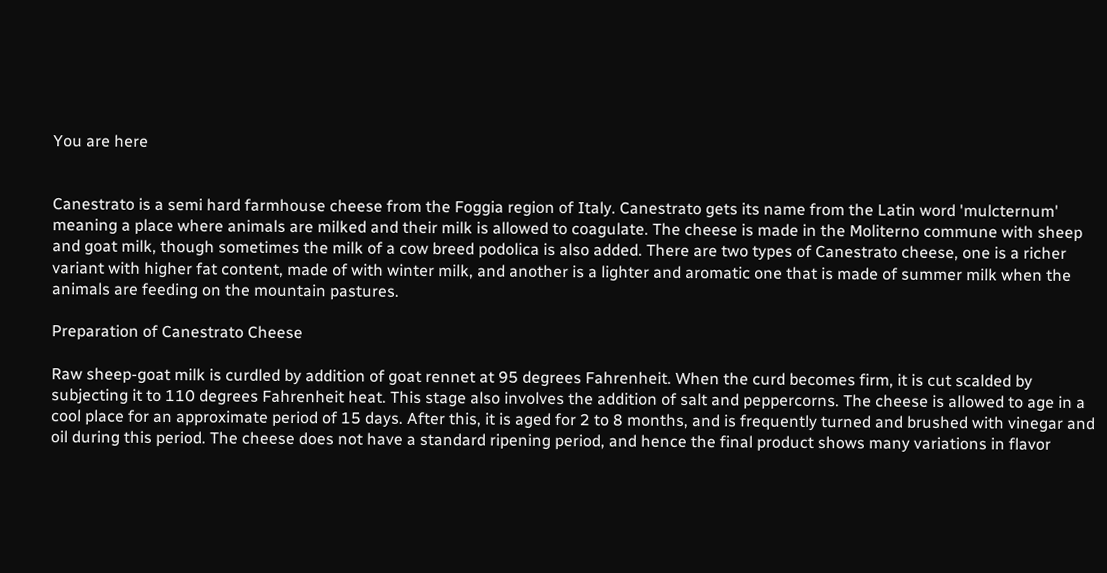You are here


Canestrato is a semi hard farmhouse cheese from the Foggia region of Italy. Canestrato gets its name from the Latin word 'mulcternum' meaning a place where animals are milked and their milk is allowed to coagulate. The cheese is made in the Moliterno commune with sheep and goat milk, though sometimes the milk of a cow breed podolica is also added. There are two types of Canestrato cheese, one is a richer variant with higher fat content, made of with winter milk, and another is a lighter and aromatic one that is made of summer milk when the animals are feeding on the mountain pastures.

Preparation of Canestrato Cheese

Raw sheep-goat milk is curdled by addition of goat rennet at 95 degrees Fahrenheit. When the curd becomes firm, it is cut scalded by subjecting it to 110 degrees Fahrenheit heat. This stage also involves the addition of salt and peppercorns. The cheese is allowed to age in a cool place for an approximate period of 15 days. After this, it is aged for 2 to 8 months, and is frequently turned and brushed with vinegar and oil during this period. The cheese does not have a standard ripening period, and hence the final product shows many variations in flavor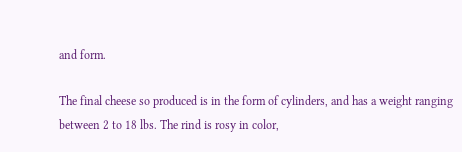and form.

The final cheese so produced is in the form of cylinders, and has a weight ranging between 2 to 18 lbs. The rind is rosy in color,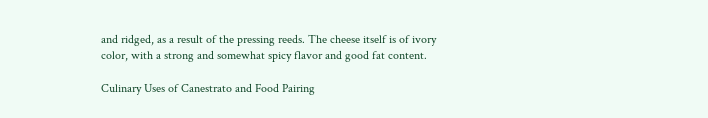and ridged, as a result of the pressing reeds. The cheese itself is of ivory color, with a strong and somewhat spicy flavor and good fat content.

Culinary Uses of Canestrato and Food Pairing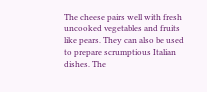The cheese pairs well with fresh uncooked vegetables and fruits like pears. They can also be used to prepare scrumptious Italian dishes. The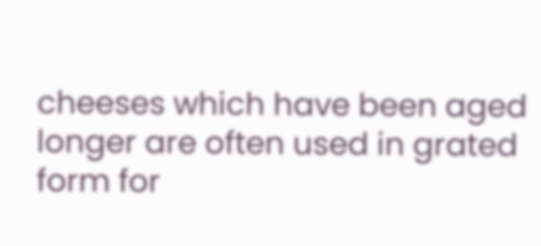cheeses which have been aged longer are often used in grated form for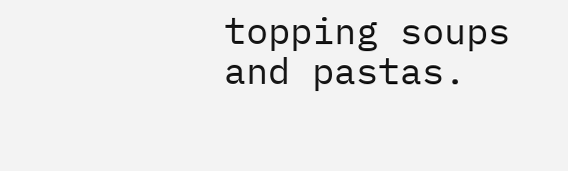topping soups and pastas.